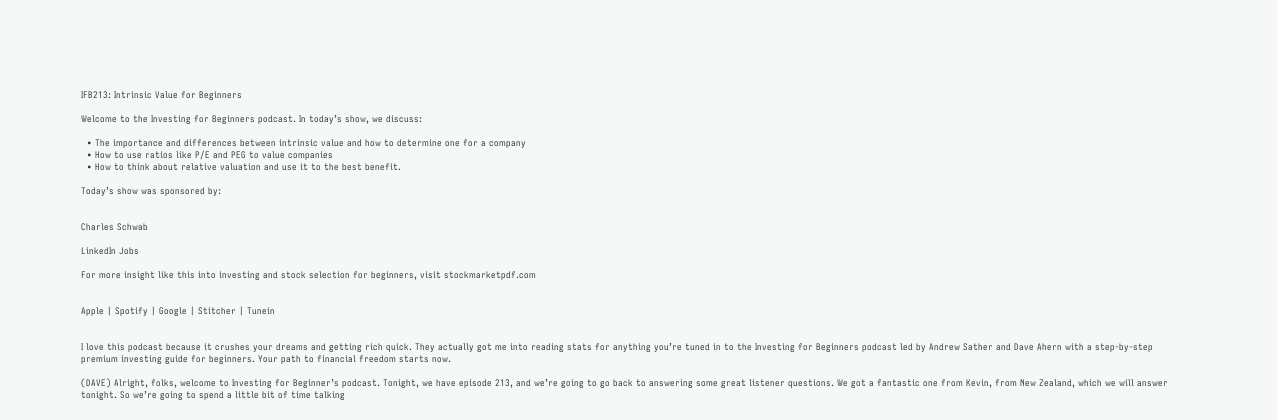IFB213: Intrinsic Value for Beginners

Welcome to the Investing for Beginners podcast. In today’s show, we discuss:

  • The importance and differences between intrinsic value and how to determine one for a company
  • How to use ratios like P/E and PEG to value companies
  • How to think about relative valuation and use it to the best benefit.

Today’s show was sponsored by:


Charles Schwab

LinkedIn Jobs

For more insight like this into investing and stock selection for beginners, visit stockmarketpdf.com


Apple | Spotify | Google | Stitcher | Tunein


I love this podcast because it crushes your dreams and getting rich quick. They actually got me into reading stats for anything you’re tuned in to the Investing for Beginners podcast led by Andrew Sather and Dave Ahern with a step-by-step premium investing guide for beginners. Your path to financial freedom starts now.

(DAVE) Alright, folks, welcome to Investing for Beginner’s podcast. Tonight, we have episode 213, and we’re going to go back to answering some great listener questions. We got a fantastic one from Kevin, from New Zealand, which we will answer tonight. So we’re going to spend a little bit of time talking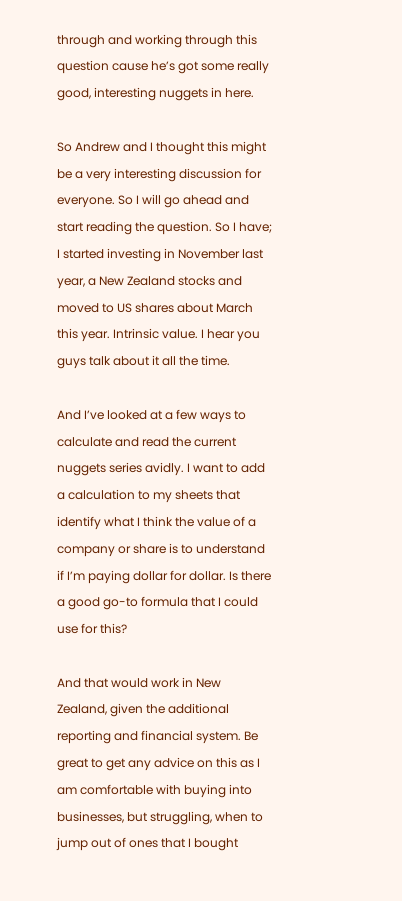through and working through this question cause he’s got some really good, interesting nuggets in here.

So Andrew and I thought this might be a very interesting discussion for everyone. So I will go ahead and start reading the question. So I have; I started investing in November last year, a New Zealand stocks and moved to US shares about March this year. Intrinsic value. I hear you guys talk about it all the time.

And I’ve looked at a few ways to calculate and read the current nuggets series avidly. I want to add a calculation to my sheets that identify what I think the value of a company or share is to understand if I’m paying dollar for dollar. Is there a good go-to formula that I could use for this?

And that would work in New Zealand, given the additional reporting and financial system. Be great to get any advice on this as I am comfortable with buying into businesses, but struggling, when to jump out of ones that I bought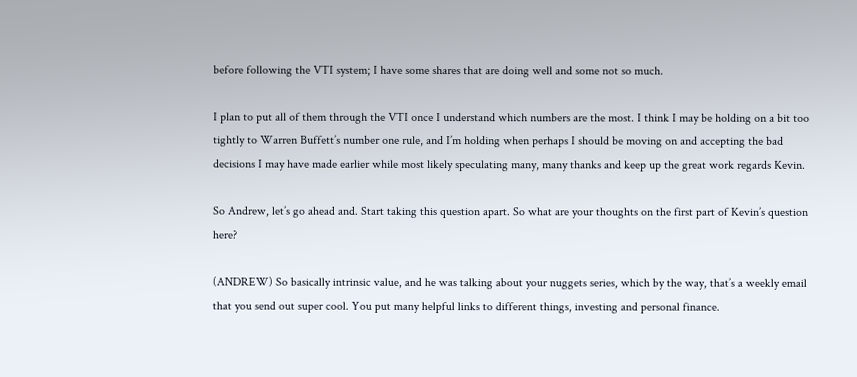before following the VTI system; I have some shares that are doing well and some not so much.

I plan to put all of them through the VTI once I understand which numbers are the most. I think I may be holding on a bit too tightly to Warren Buffett’s number one rule, and I’m holding when perhaps I should be moving on and accepting the bad decisions I may have made earlier while most likely speculating many, many thanks and keep up the great work regards Kevin.

So Andrew, let’s go ahead and. Start taking this question apart. So what are your thoughts on the first part of Kevin’s question here?

(ANDREW) So basically intrinsic value, and he was talking about your nuggets series, which by the way, that’s a weekly email that you send out super cool. You put many helpful links to different things, investing and personal finance.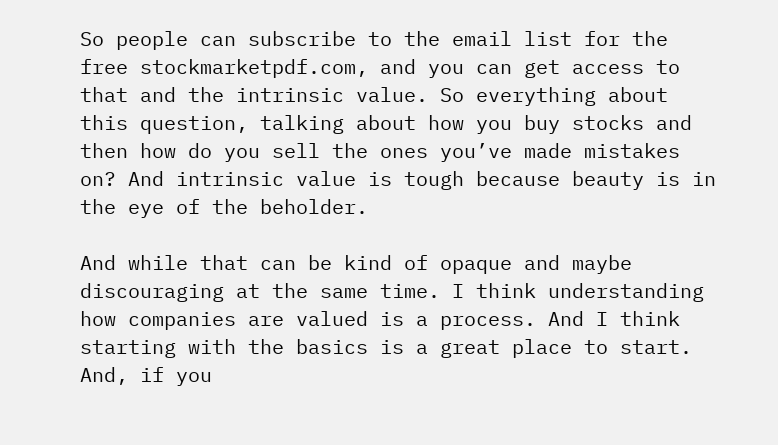So people can subscribe to the email list for the free stockmarketpdf.com, and you can get access to that and the intrinsic value. So everything about this question, talking about how you buy stocks and then how do you sell the ones you’ve made mistakes on? And intrinsic value is tough because beauty is in the eye of the beholder.

And while that can be kind of opaque and maybe discouraging at the same time. I think understanding how companies are valued is a process. And I think starting with the basics is a great place to start. And, if you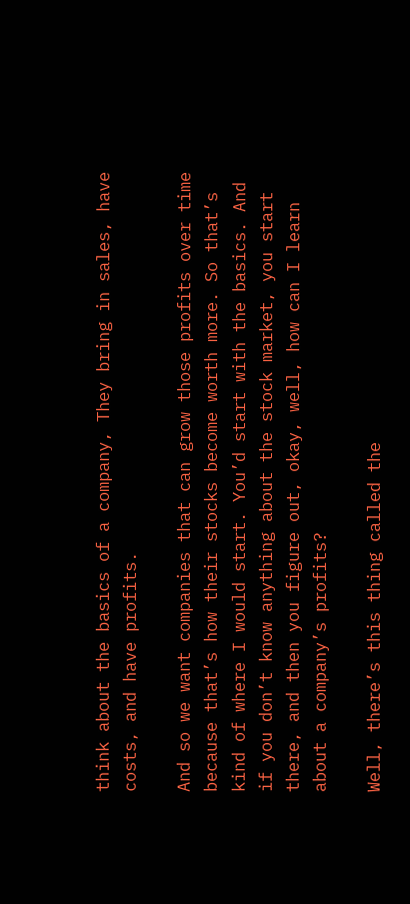think about the basics of a company, They bring in sales, have costs, and have profits.

And so we want companies that can grow those profits over time because that’s how their stocks become worth more. So that’s kind of where I would start. You’d start with the basics. And if you don’t know anything about the stock market, you start there, and then you figure out, okay, well, how can I learn about a company’s profits?

Well, there’s this thing called the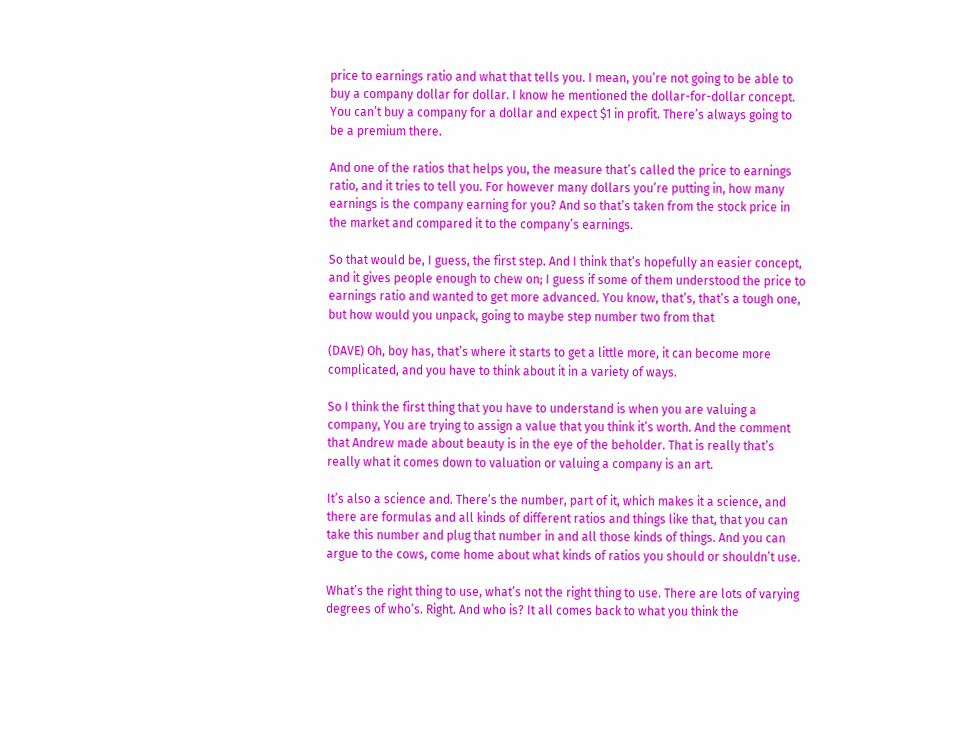price to earnings ratio and what that tells you. I mean, you’re not going to be able to buy a company dollar for dollar. I know he mentioned the dollar-for-dollar concept. You can’t buy a company for a dollar and expect $1 in profit. There’s always going to be a premium there.

And one of the ratios that helps you, the measure that’s called the price to earnings ratio, and it tries to tell you. For however many dollars you’re putting in, how many earnings is the company earning for you? And so that’s taken from the stock price in the market and compared it to the company’s earnings.

So that would be, I guess, the first step. And I think that’s hopefully an easier concept, and it gives people enough to chew on; I guess if some of them understood the price to earnings ratio and wanted to get more advanced. You know, that’s, that’s a tough one, but how would you unpack, going to maybe step number two from that

(DAVE) Oh, boy has, that’s where it starts to get a little more, it can become more complicated, and you have to think about it in a variety of ways.

So I think the first thing that you have to understand is when you are valuing a company, You are trying to assign a value that you think it’s worth. And the comment that Andrew made about beauty is in the eye of the beholder. That is really that’s really what it comes down to valuation or valuing a company is an art.

It’s also a science and. There’s the number, part of it, which makes it a science, and there are formulas and all kinds of different ratios and things like that, that you can take this number and plug that number in and all those kinds of things. And you can argue to the cows, come home about what kinds of ratios you should or shouldn’t use.

What’s the right thing to use, what’s not the right thing to use. There are lots of varying degrees of who’s. Right. And who is? It all comes back to what you think the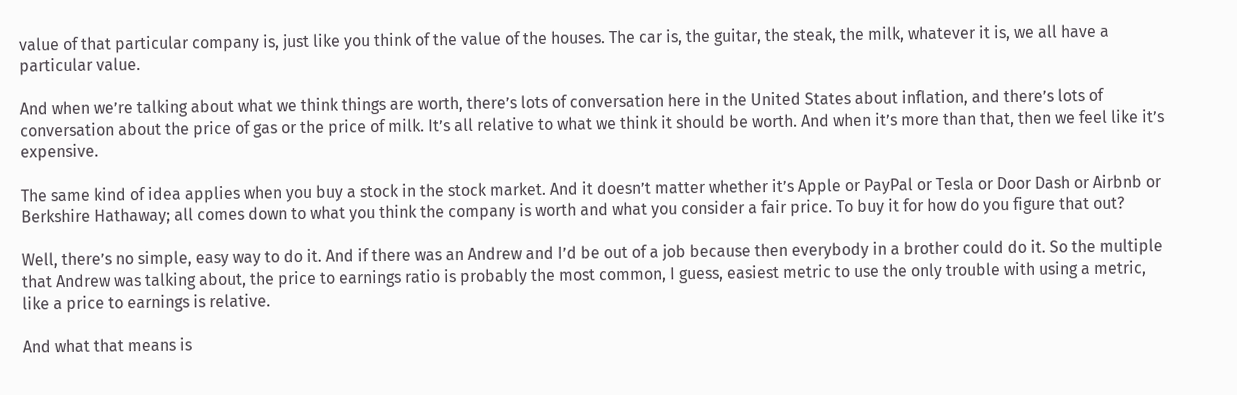value of that particular company is, just like you think of the value of the houses. The car is, the guitar, the steak, the milk, whatever it is, we all have a particular value.

And when we’re talking about what we think things are worth, there’s lots of conversation here in the United States about inflation, and there’s lots of conversation about the price of gas or the price of milk. It’s all relative to what we think it should be worth. And when it’s more than that, then we feel like it’s expensive.

The same kind of idea applies when you buy a stock in the stock market. And it doesn’t matter whether it’s Apple or PayPal or Tesla or Door Dash or Airbnb or Berkshire Hathaway; all comes down to what you think the company is worth and what you consider a fair price. To buy it for how do you figure that out?

Well, there’s no simple, easy way to do it. And if there was an Andrew and I’d be out of a job because then everybody in a brother could do it. So the multiple that Andrew was talking about, the price to earnings ratio is probably the most common, I guess, easiest metric to use the only trouble with using a metric, like a price to earnings is relative.

And what that means is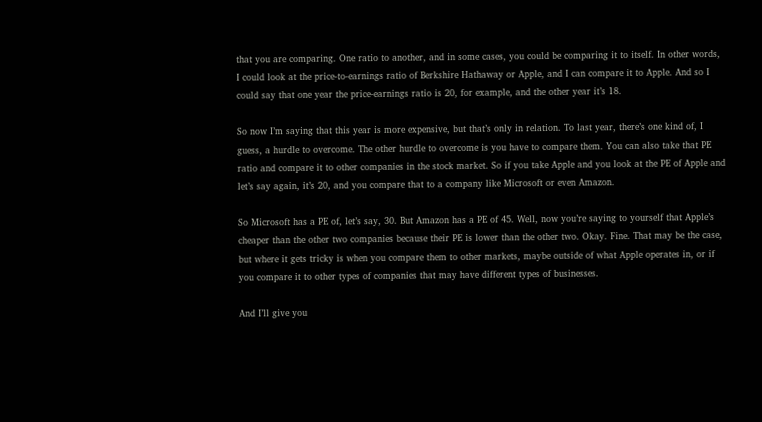that you are comparing. One ratio to another, and in some cases, you could be comparing it to itself. In other words, I could look at the price-to-earnings ratio of Berkshire Hathaway or Apple, and I can compare it to Apple. And so I could say that one year the price-earnings ratio is 20, for example, and the other year it’s 18.

So now I’m saying that this year is more expensive, but that’s only in relation. To last year, there’s one kind of, I guess, a hurdle to overcome. The other hurdle to overcome is you have to compare them. You can also take that PE ratio and compare it to other companies in the stock market. So if you take Apple and you look at the PE of Apple and let’s say again, it’s 20, and you compare that to a company like Microsoft or even Amazon.

So Microsoft has a PE of, let’s say, 30. But Amazon has a PE of 45. Well, now you’re saying to yourself that Apple’s cheaper than the other two companies because their PE is lower than the other two. Okay. Fine. That may be the case, but where it gets tricky is when you compare them to other markets, maybe outside of what Apple operates in, or if you compare it to other types of companies that may have different types of businesses.

And I’ll give you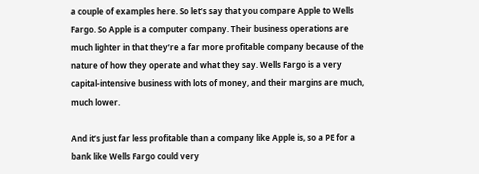a couple of examples here. So let’s say that you compare Apple to Wells Fargo. So Apple is a computer company. Their business operations are much lighter in that they’re a far more profitable company because of the nature of how they operate and what they say. Wells Fargo is a very capital-intensive business with lots of money, and their margins are much, much lower.

And it’s just far less profitable than a company like Apple is, so a PE for a bank like Wells Fargo could very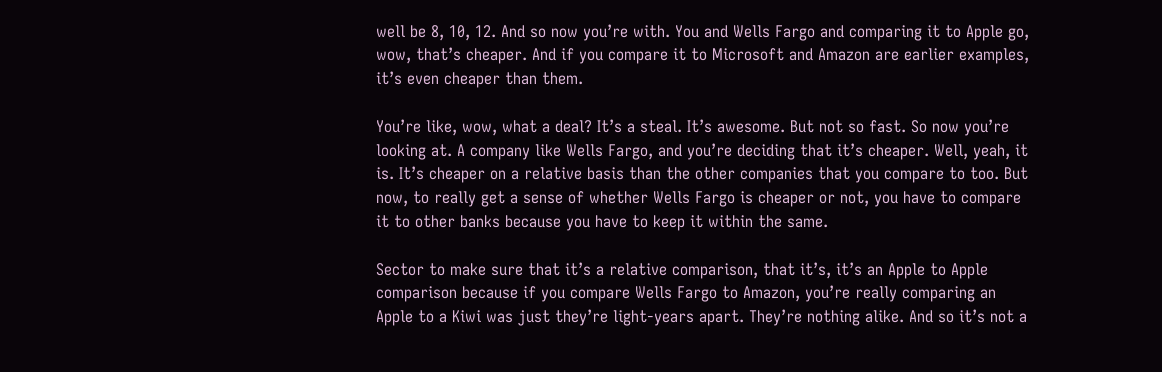well be 8, 10, 12. And so now you’re with. You and Wells Fargo and comparing it to Apple go, wow, that’s cheaper. And if you compare it to Microsoft and Amazon are earlier examples, it’s even cheaper than them.

You’re like, wow, what a deal? It’s a steal. It’s awesome. But not so fast. So now you’re looking at. A company like Wells Fargo, and you’re deciding that it’s cheaper. Well, yeah, it is. It’s cheaper on a relative basis than the other companies that you compare to too. But now, to really get a sense of whether Wells Fargo is cheaper or not, you have to compare it to other banks because you have to keep it within the same.

Sector to make sure that it’s a relative comparison, that it’s, it’s an Apple to Apple comparison because if you compare Wells Fargo to Amazon, you’re really comparing an Apple to a Kiwi was just they’re light-years apart. They’re nothing alike. And so it’s not a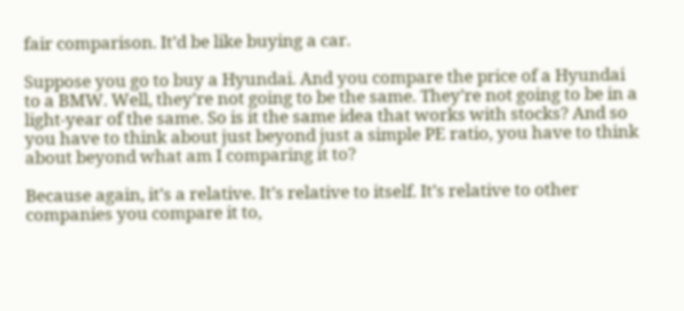fair comparison. It’d be like buying a car.

Suppose you go to buy a Hyundai. And you compare the price of a Hyundai to a BMW. Well, they’re not going to be the same. They’re not going to be in a light-year of the same. So is it the same idea that works with stocks? And so you have to think about just beyond just a simple PE ratio, you have to think about beyond what am I comparing it to?

Because again, it’s a relative. It’s relative to itself. It’s relative to other companies you compare it to,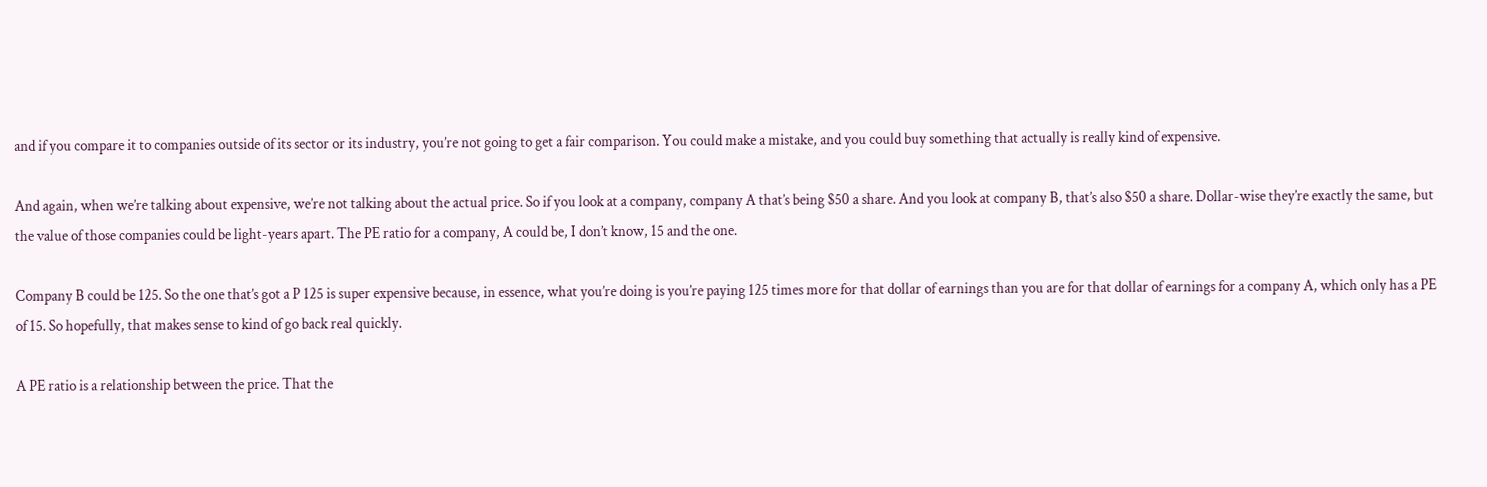and if you compare it to companies outside of its sector or its industry, you’re not going to get a fair comparison. You could make a mistake, and you could buy something that actually is really kind of expensive.

And again, when we’re talking about expensive, we’re not talking about the actual price. So if you look at a company, company A that’s being $50 a share. And you look at company B, that’s also $50 a share. Dollar-wise they’re exactly the same, but the value of those companies could be light-years apart. The PE ratio for a company, A could be, I don’t know, 15 and the one.

Company B could be 125. So the one that’s got a P 125 is super expensive because, in essence, what you’re doing is you’re paying 125 times more for that dollar of earnings than you are for that dollar of earnings for a company A, which only has a PE of 15. So hopefully, that makes sense to kind of go back real quickly.

A PE ratio is a relationship between the price. That the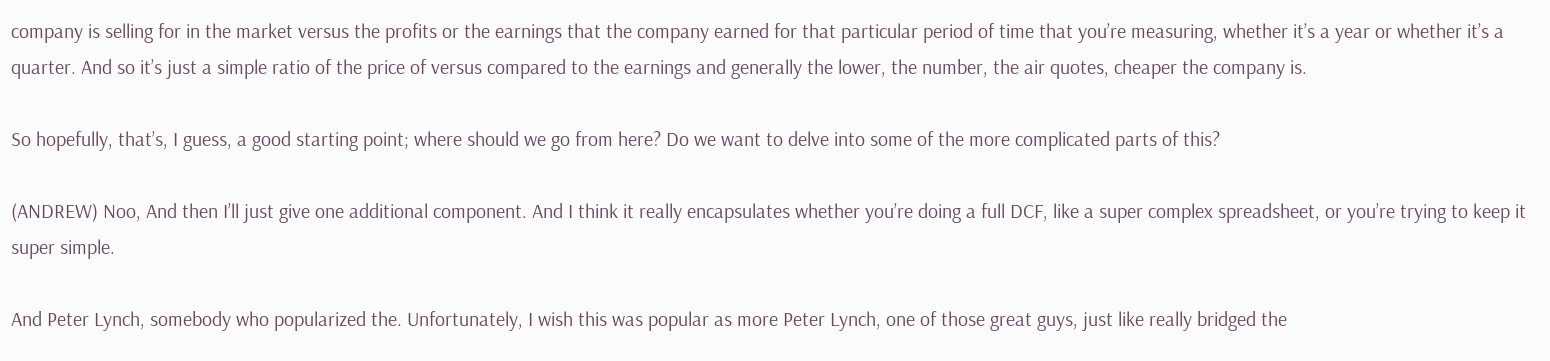company is selling for in the market versus the profits or the earnings that the company earned for that particular period of time that you’re measuring, whether it’s a year or whether it’s a quarter. And so it’s just a simple ratio of the price of versus compared to the earnings and generally the lower, the number, the air quotes, cheaper the company is.

So hopefully, that’s, I guess, a good starting point; where should we go from here? Do we want to delve into some of the more complicated parts of this?

(ANDREW) Noo, And then I’ll just give one additional component. And I think it really encapsulates whether you’re doing a full DCF, like a super complex spreadsheet, or you’re trying to keep it super simple.

And Peter Lynch, somebody who popularized the. Unfortunately, I wish this was popular as more Peter Lynch, one of those great guys, just like really bridged the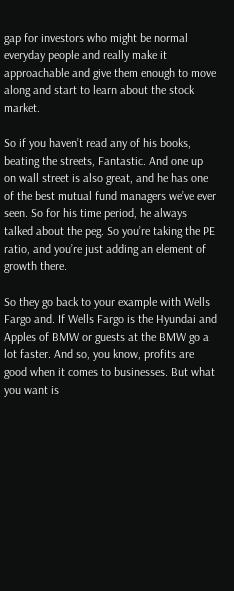gap for investors who might be normal everyday people and really make it approachable and give them enough to move along and start to learn about the stock market.

So if you haven’t read any of his books, beating the streets, Fantastic. And one up on wall street is also great, and he has one of the best mutual fund managers we’ve ever seen. So for his time period, he always talked about the peg. So you’re taking the PE ratio, and you’re just adding an element of growth there.

So they go back to your example with Wells Fargo and. If Wells Fargo is the Hyundai and Apples of BMW or guests at the BMW go a lot faster. And so, you know, profits are good when it comes to businesses. But what you want is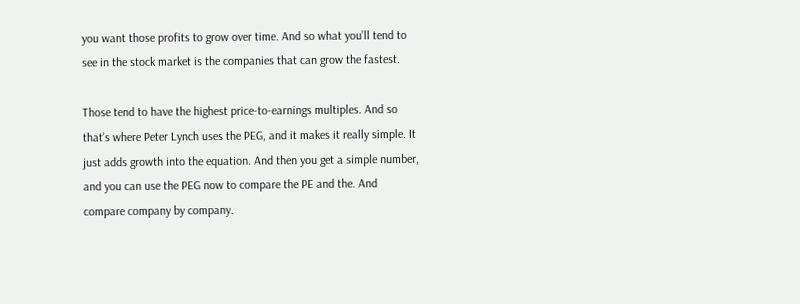you want those profits to grow over time. And so what you’ll tend to see in the stock market is the companies that can grow the fastest.

Those tend to have the highest price-to-earnings multiples. And so that’s where Peter Lynch uses the PEG, and it makes it really simple. It just adds growth into the equation. And then you get a simple number, and you can use the PEG now to compare the PE and the. And compare company by company.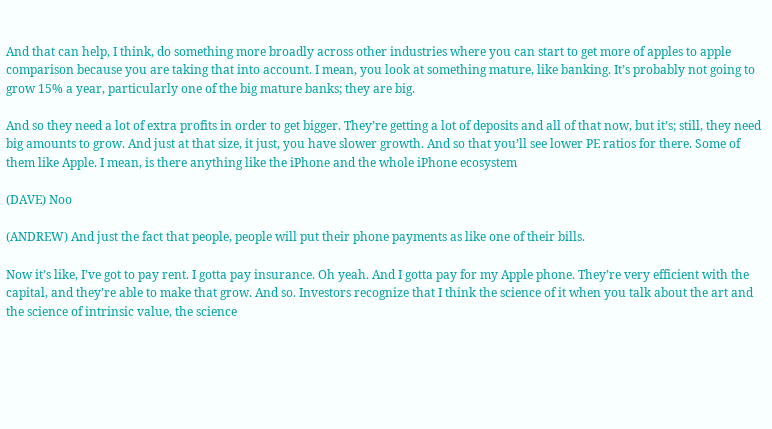And that can help, I think, do something more broadly across other industries where you can start to get more of apples to apple comparison because you are taking that into account. I mean, you look at something mature, like banking. It’s probably not going to grow 15% a year, particularly one of the big mature banks; they are big.

And so they need a lot of extra profits in order to get bigger. They’re getting a lot of deposits and all of that now, but it’s; still, they need big amounts to grow. And just at that size, it just, you have slower growth. And so that you’ll see lower PE ratios for there. Some of them like Apple. I mean, is there anything like the iPhone and the whole iPhone ecosystem

(DAVE) Noo

(ANDREW) And just the fact that people, people will put their phone payments as like one of their bills.

Now it’s like, I’ve got to pay rent. I gotta pay insurance. Oh yeah. And I gotta pay for my Apple phone. They’re very efficient with the capital, and they’re able to make that grow. And so. Investors recognize that I think the science of it when you talk about the art and the science of intrinsic value, the science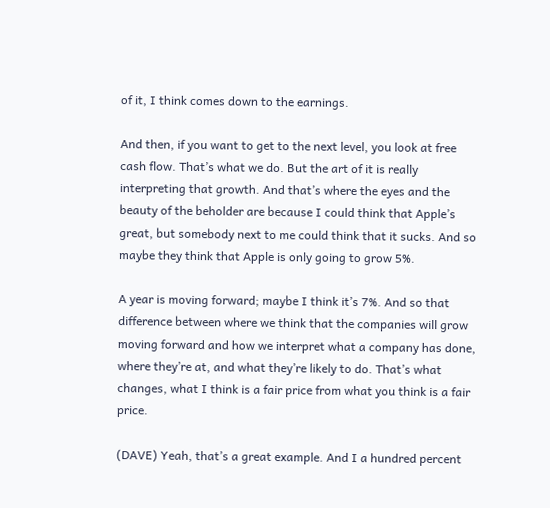of it, I think comes down to the earnings.

And then, if you want to get to the next level, you look at free cash flow. That’s what we do. But the art of it is really interpreting that growth. And that’s where the eyes and the beauty of the beholder are because I could think that Apple’s great, but somebody next to me could think that it sucks. And so maybe they think that Apple is only going to grow 5%.

A year is moving forward; maybe I think it’s 7%. And so that difference between where we think that the companies will grow moving forward and how we interpret what a company has done, where they’re at, and what they’re likely to do. That’s what changes, what I think is a fair price from what you think is a fair price.

(DAVE) Yeah, that’s a great example. And I a hundred percent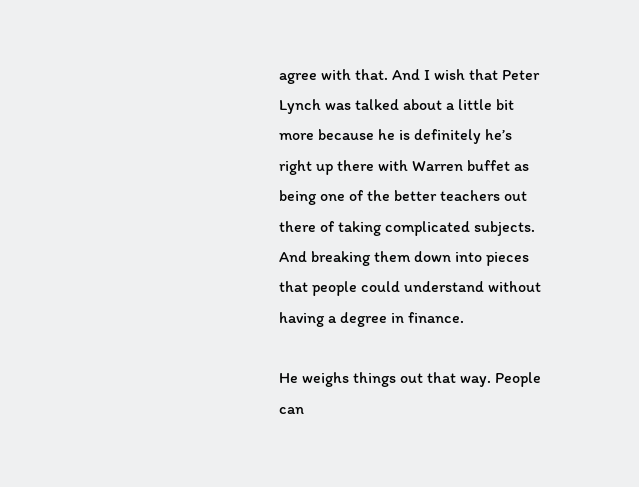agree with that. And I wish that Peter Lynch was talked about a little bit more because he is definitely he’s right up there with Warren buffet as being one of the better teachers out there of taking complicated subjects. And breaking them down into pieces that people could understand without having a degree in finance.

He weighs things out that way. People can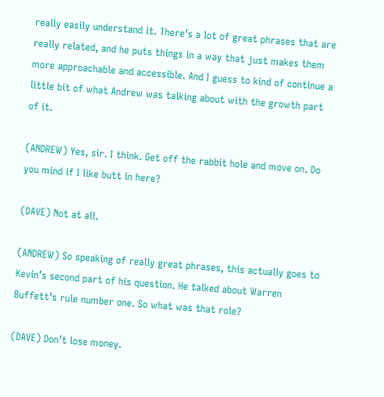really easily understand it. There’s a lot of great phrases that are really related, and he puts things in a way that just makes them more approachable and accessible. And I guess to kind of continue a little bit of what Andrew was talking about with the growth part of it.

(ANDREW) Yes, sir. I think. Get off the rabbit hole and move on. Do you mind if I like butt in here?

(DAVE) Not at all.

(ANDREW) So speaking of really great phrases, this actually goes to Kevin’s second part of his question. He talked about Warren Buffett’s rule number one. So what was that role?

(DAVE) Don’t lose money.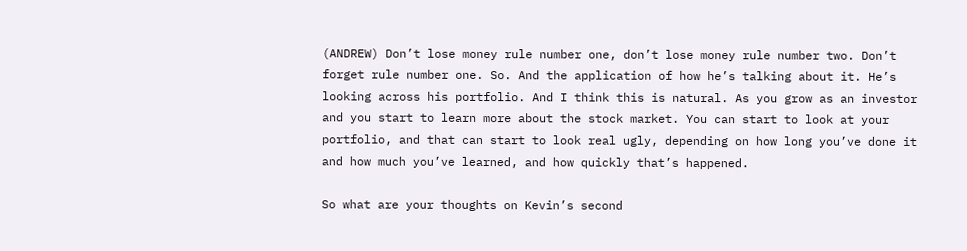(ANDREW) Don’t lose money rule number one, don’t lose money rule number two. Don’t forget rule number one. So. And the application of how he’s talking about it. He’s looking across his portfolio. And I think this is natural. As you grow as an investor and you start to learn more about the stock market. You can start to look at your portfolio, and that can start to look real ugly, depending on how long you’ve done it and how much you’ve learned, and how quickly that’s happened.

So what are your thoughts on Kevin’s second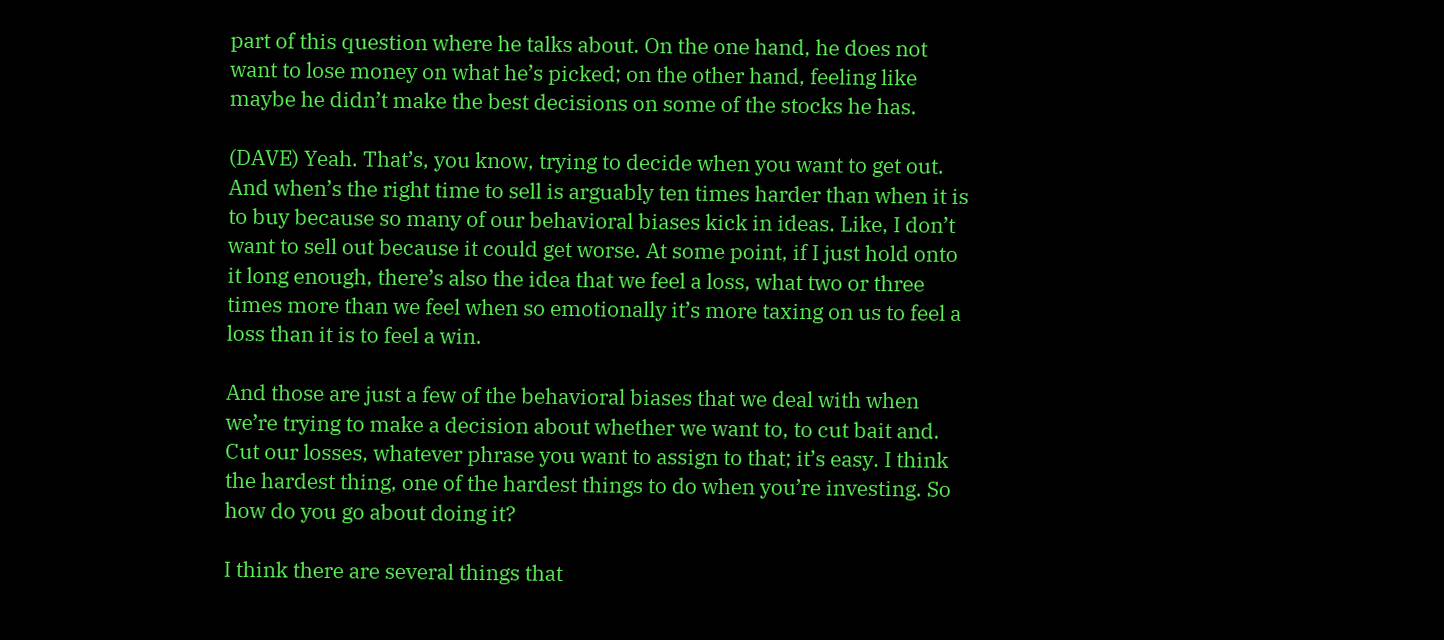part of this question where he talks about. On the one hand, he does not want to lose money on what he’s picked; on the other hand, feeling like maybe he didn’t make the best decisions on some of the stocks he has.

(DAVE) Yeah. That’s, you know, trying to decide when you want to get out. And when’s the right time to sell is arguably ten times harder than when it is to buy because so many of our behavioral biases kick in ideas. Like, I don’t want to sell out because it could get worse. At some point, if I just hold onto it long enough, there’s also the idea that we feel a loss, what two or three times more than we feel when so emotionally it’s more taxing on us to feel a loss than it is to feel a win.

And those are just a few of the behavioral biases that we deal with when we’re trying to make a decision about whether we want to, to cut bait and. Cut our losses, whatever phrase you want to assign to that; it’s easy. I think the hardest thing, one of the hardest things to do when you’re investing. So how do you go about doing it?

I think there are several things that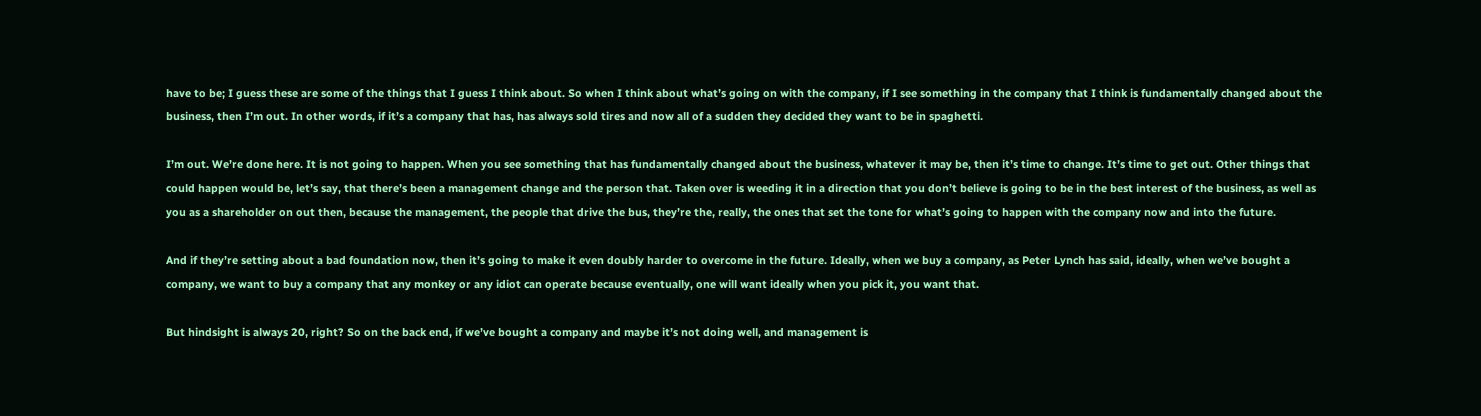have to be; I guess these are some of the things that I guess I think about. So when I think about what’s going on with the company, if I see something in the company that I think is fundamentally changed about the business, then I’m out. In other words, if it’s a company that has, has always sold tires and now all of a sudden they decided they want to be in spaghetti.

I’m out. We’re done here. It is not going to happen. When you see something that has fundamentally changed about the business, whatever it may be, then it’s time to change. It’s time to get out. Other things that could happen would be, let’s say, that there’s been a management change and the person that. Taken over is weeding it in a direction that you don’t believe is going to be in the best interest of the business, as well as you as a shareholder on out then, because the management, the people that drive the bus, they’re the, really, the ones that set the tone for what’s going to happen with the company now and into the future.

And if they’re setting about a bad foundation now, then it’s going to make it even doubly harder to overcome in the future. Ideally, when we buy a company, as Peter Lynch has said, ideally, when we’ve bought a company, we want to buy a company that any monkey or any idiot can operate because eventually, one will want ideally when you pick it, you want that.

But hindsight is always 20, right? So on the back end, if we’ve bought a company and maybe it’s not doing well, and management is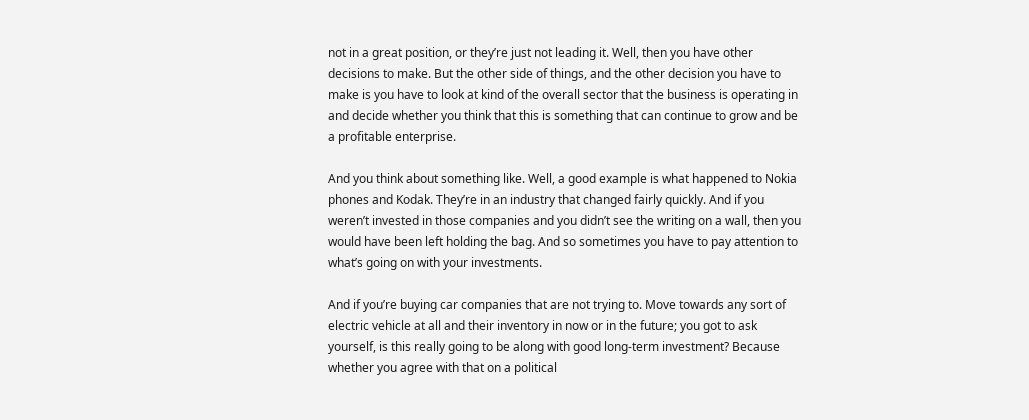not in a great position, or they’re just not leading it. Well, then you have other decisions to make. But the other side of things, and the other decision you have to make is you have to look at kind of the overall sector that the business is operating in and decide whether you think that this is something that can continue to grow and be a profitable enterprise.

And you think about something like. Well, a good example is what happened to Nokia phones and Kodak. They’re in an industry that changed fairly quickly. And if you weren’t invested in those companies and you didn’t see the writing on a wall, then you would have been left holding the bag. And so sometimes you have to pay attention to what’s going on with your investments.

And if you’re buying car companies that are not trying to. Move towards any sort of electric vehicle at all and their inventory in now or in the future; you got to ask yourself, is this really going to be along with good long-term investment? Because whether you agree with that on a political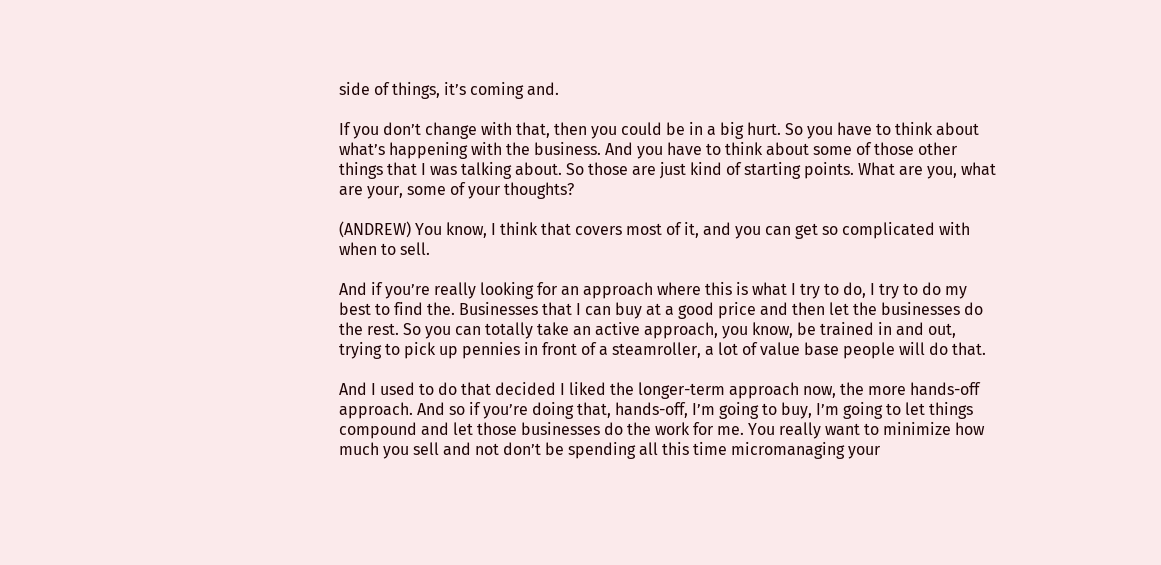side of things, it’s coming and.

If you don’t change with that, then you could be in a big hurt. So you have to think about what’s happening with the business. And you have to think about some of those other things that I was talking about. So those are just kind of starting points. What are you, what are your, some of your thoughts?

(ANDREW) You know, I think that covers most of it, and you can get so complicated with when to sell.

And if you’re really looking for an approach where this is what I try to do, I try to do my best to find the. Businesses that I can buy at a good price and then let the businesses do the rest. So you can totally take an active approach, you know, be trained in and out, trying to pick up pennies in front of a steamroller, a lot of value base people will do that.

And I used to do that decided I liked the longer-term approach now, the more hands-off approach. And so if you’re doing that, hands-off, I’m going to buy, I’m going to let things compound and let those businesses do the work for me. You really want to minimize how much you sell and not don’t be spending all this time micromanaging your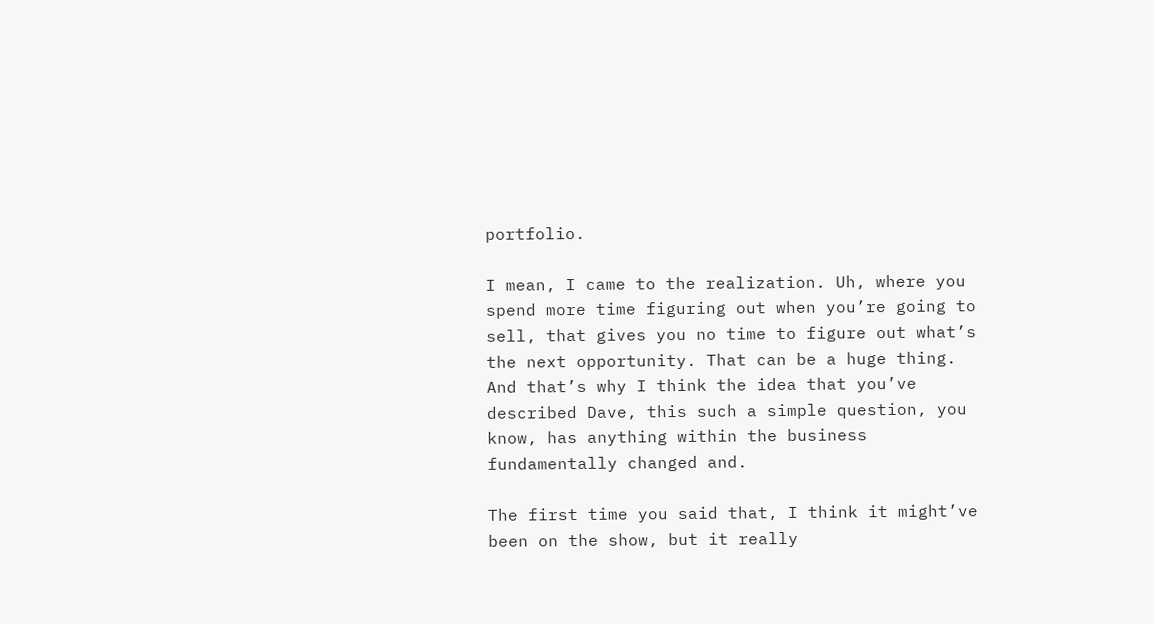portfolio.

I mean, I came to the realization. Uh, where you spend more time figuring out when you’re going to sell, that gives you no time to figure out what’s the next opportunity. That can be a huge thing. And that’s why I think the idea that you’ve described Dave, this such a simple question, you know, has anything within the business fundamentally changed and.

The first time you said that, I think it might’ve been on the show, but it really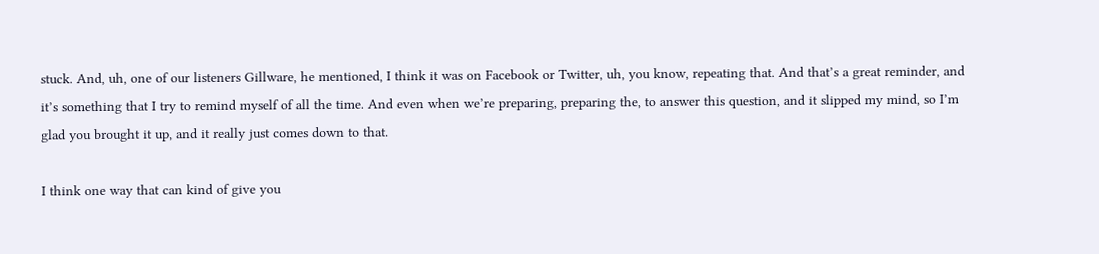stuck. And, uh, one of our listeners Gillware, he mentioned, I think it was on Facebook or Twitter, uh, you know, repeating that. And that’s a great reminder, and it’s something that I try to remind myself of all the time. And even when we’re preparing, preparing the, to answer this question, and it slipped my mind, so I’m glad you brought it up, and it really just comes down to that.

I think one way that can kind of give you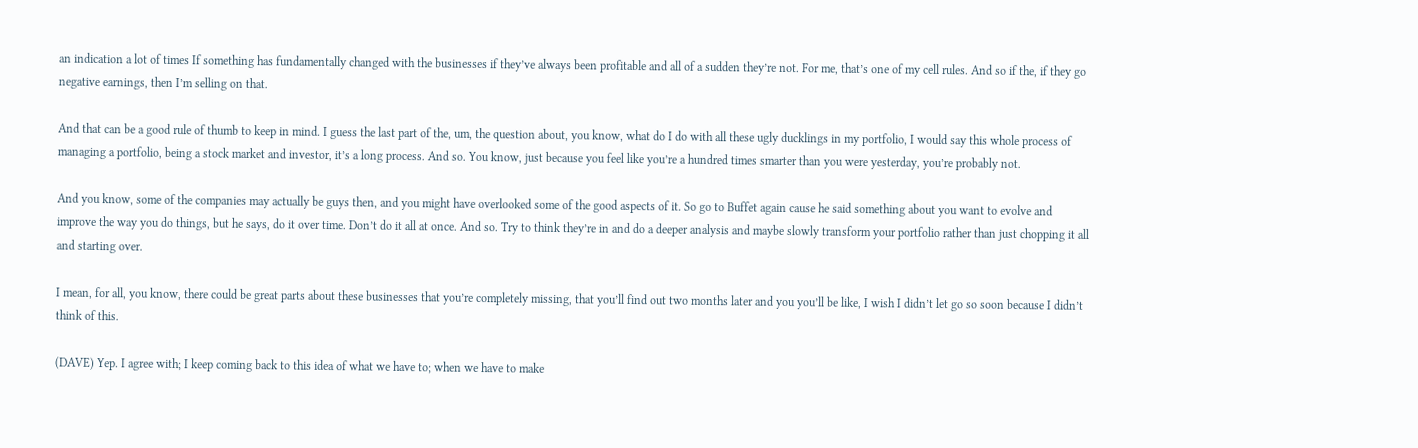an indication a lot of times If something has fundamentally changed with the businesses if they’ve always been profitable and all of a sudden they’re not. For me, that’s one of my cell rules. And so if the, if they go negative earnings, then I’m selling on that.

And that can be a good rule of thumb to keep in mind. I guess the last part of the, um, the question about, you know, what do I do with all these ugly ducklings in my portfolio, I would say this whole process of managing a portfolio, being a stock market and investor, it’s a long process. And so. You know, just because you feel like you’re a hundred times smarter than you were yesterday, you’re probably not.

And you know, some of the companies may actually be guys then, and you might have overlooked some of the good aspects of it. So go to Buffet again cause he said something about you want to evolve and improve the way you do things, but he says, do it over time. Don’t do it all at once. And so. Try to think they’re in and do a deeper analysis and maybe slowly transform your portfolio rather than just chopping it all and starting over.

I mean, for all, you know, there could be great parts about these businesses that you’re completely missing, that you’ll find out two months later and you you’ll be like, I wish I didn’t let go so soon because I didn’t think of this.

(DAVE) Yep. I agree with; I keep coming back to this idea of what we have to; when we have to make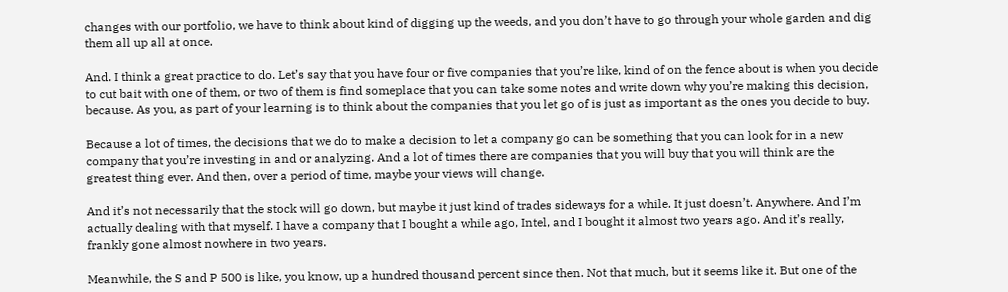changes with our portfolio, we have to think about kind of digging up the weeds, and you don’t have to go through your whole garden and dig them all up all at once.

And. I think a great practice to do. Let’s say that you have four or five companies that you’re like, kind of on the fence about is when you decide to cut bait with one of them, or two of them is find someplace that you can take some notes and write down why you’re making this decision, because. As you, as part of your learning is to think about the companies that you let go of is just as important as the ones you decide to buy.

Because a lot of times, the decisions that we do to make a decision to let a company go can be something that you can look for in a new company that you’re investing in and or analyzing. And a lot of times there are companies that you will buy that you will think are the greatest thing ever. And then, over a period of time, maybe your views will change.

And it’s not necessarily that the stock will go down, but maybe it just kind of trades sideways for a while. It just doesn’t. Anywhere. And I’m actually dealing with that myself. I have a company that I bought a while ago, Intel, and I bought it almost two years ago. And it’s really, frankly gone almost nowhere in two years.

Meanwhile, the S and P 500 is like, you know, up a hundred thousand percent since then. Not that much, but it seems like it. But one of the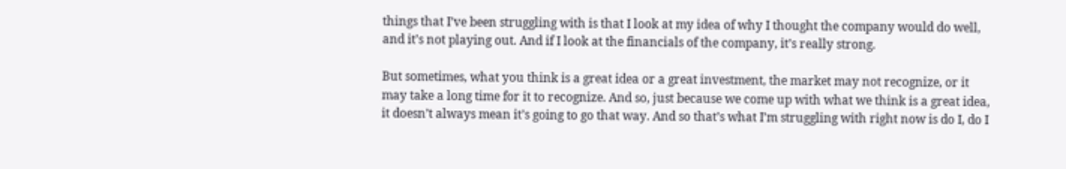things that I’ve been struggling with is that I look at my idea of why I thought the company would do well, and it’s not playing out. And if I look at the financials of the company, it’s really strong.

But sometimes, what you think is a great idea or a great investment, the market may not recognize, or it may take a long time for it to recognize. And so, just because we come up with what we think is a great idea, it doesn’t always mean it’s going to go that way. And so that’s what I’m struggling with right now is do I, do I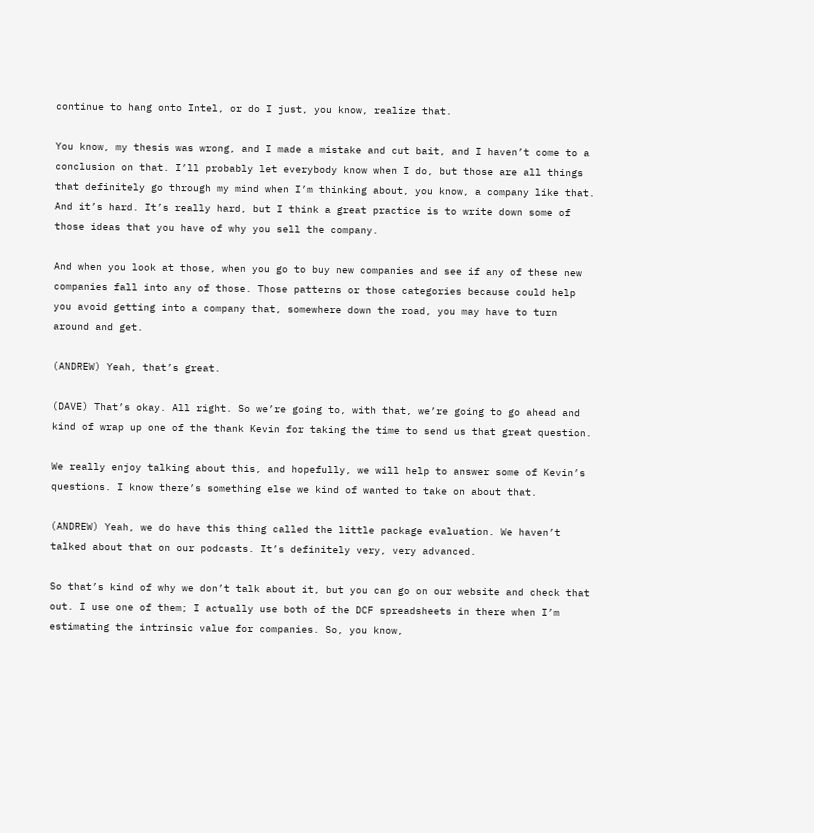continue to hang onto Intel, or do I just, you know, realize that.

You know, my thesis was wrong, and I made a mistake and cut bait, and I haven’t come to a conclusion on that. I’ll probably let everybody know when I do, but those are all things that definitely go through my mind when I’m thinking about, you know, a company like that. And it’s hard. It’s really hard, but I think a great practice is to write down some of those ideas that you have of why you sell the company.

And when you look at those, when you go to buy new companies and see if any of these new companies fall into any of those. Those patterns or those categories because could help you avoid getting into a company that, somewhere down the road, you may have to turn around and get.

(ANDREW) Yeah, that’s great.

(DAVE) That’s okay. All right. So we’re going to, with that, we’re going to go ahead and kind of wrap up one of the thank Kevin for taking the time to send us that great question.

We really enjoy talking about this, and hopefully, we will help to answer some of Kevin’s questions. I know there’s something else we kind of wanted to take on about that.

(ANDREW) Yeah, we do have this thing called the little package evaluation. We haven’t talked about that on our podcasts. It’s definitely very, very advanced.

So that’s kind of why we don’t talk about it, but you can go on our website and check that out. I use one of them; I actually use both of the DCF spreadsheets in there when I’m estimating the intrinsic value for companies. So, you know,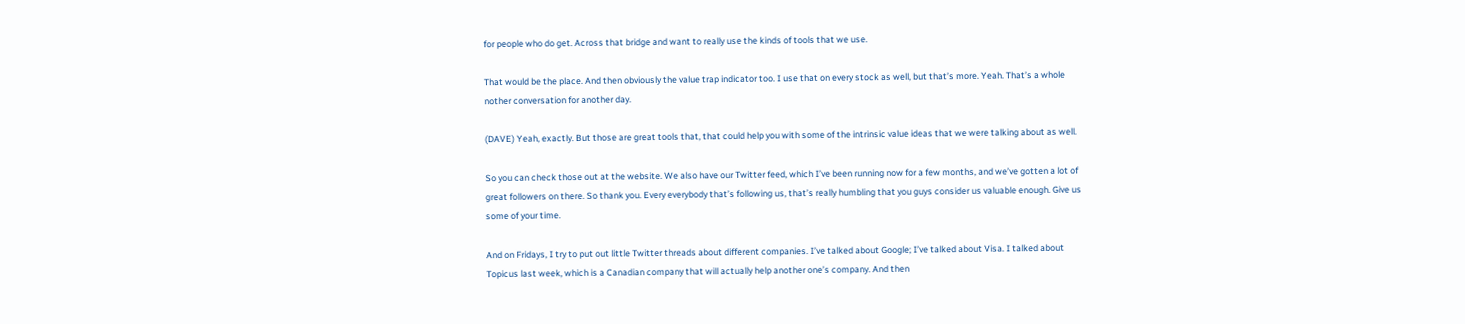for people who do get. Across that bridge and want to really use the kinds of tools that we use.

That would be the place. And then obviously the value trap indicator too. I use that on every stock as well, but that’s more. Yeah. That’s a whole nother conversation for another day.

(DAVE) Yeah, exactly. But those are great tools that, that could help you with some of the intrinsic value ideas that we were talking about as well.

So you can check those out at the website. We also have our Twitter feed, which I’ve been running now for a few months, and we’ve gotten a lot of great followers on there. So thank you. Every everybody that’s following us, that’s really humbling that you guys consider us valuable enough. Give us some of your time.

And on Fridays, I try to put out little Twitter threads about different companies. I’ve talked about Google; I’ve talked about Visa. I talked about Topicus last week, which is a Canadian company that will actually help another one’s company. And then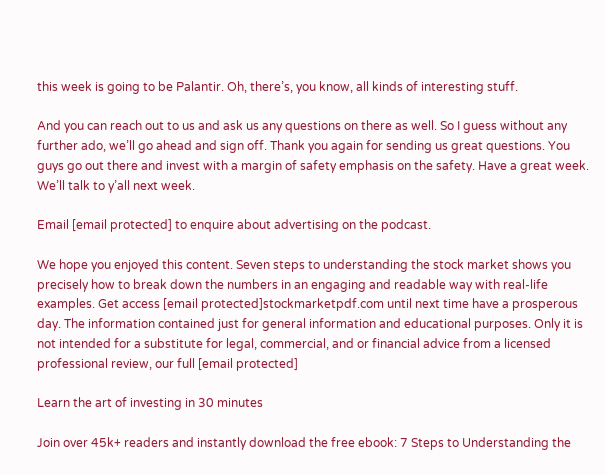this week is going to be Palantir. Oh, there’s, you know, all kinds of interesting stuff.

And you can reach out to us and ask us any questions on there as well. So I guess without any further ado, we’ll go ahead and sign off. Thank you again for sending us great questions. You guys go out there and invest with a margin of safety emphasis on the safety. Have a great week. We’ll talk to y’all next week.

Email [email protected] to enquire about advertising on the podcast.

We hope you enjoyed this content. Seven steps to understanding the stock market shows you precisely how to break down the numbers in an engaging and readable way with real-life examples. Get access [email protected]stockmarketpdf.com until next time have a prosperous day. The information contained just for general information and educational purposes. Only it is not intended for a substitute for legal, commercial, and or financial advice from a licensed professional review, our full [email protected]

Learn the art of investing in 30 minutes

Join over 45k+ readers and instantly download the free ebook: 7 Steps to Understanding the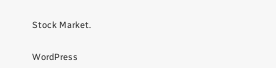Stock Market.


WordPress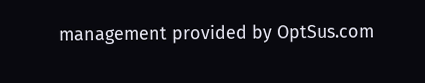management provided by OptSus.com